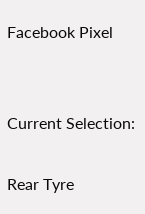Facebook Pixel


Current Selection:

Rear Tyre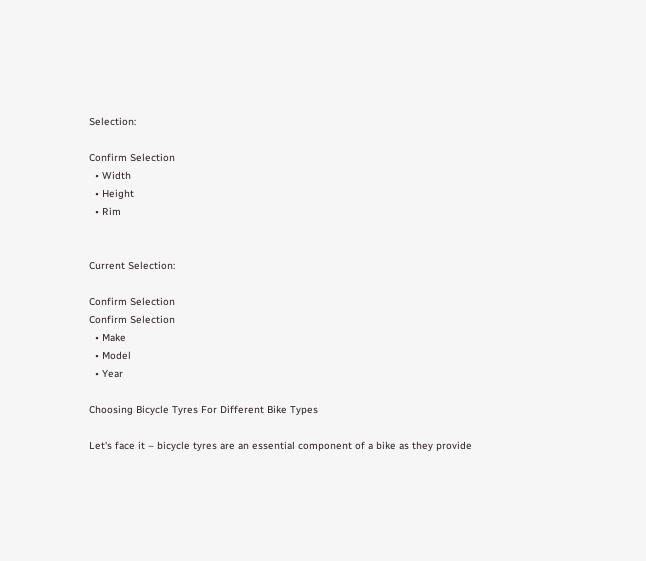Selection:

Confirm Selection
  • Width
  • Height
  • Rim


Current Selection:

Confirm Selection
Confirm Selection
  • Make
  • Model
  • Year

Choosing Bicycle Tyres For Different Bike Types

Let's face it – bicycle tyres are an essential component of a bike as they provide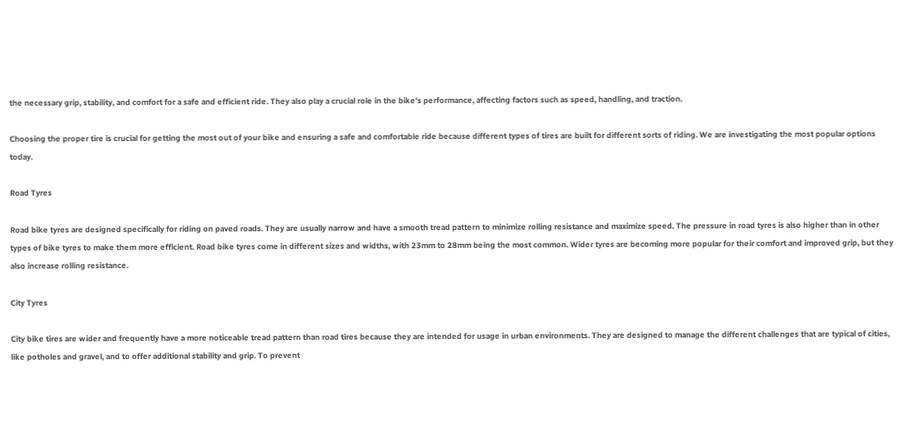the necessary grip, stability, and comfort for a safe and efficient ride. They also play a crucial role in the bike's performance, affecting factors such as speed, handling, and traction.

Choosing the proper tire is crucial for getting the most out of your bike and ensuring a safe and comfortable ride because different types of tires are built for different sorts of riding. We are investigating the most popular options today.

Road Tyres

Road bike tyres are designed specifically for riding on paved roads. They are usually narrow and have a smooth tread pattern to minimize rolling resistance and maximize speed. The pressure in road tyres is also higher than in other types of bike tyres to make them more efficient. Road bike tyres come in different sizes and widths, with 23mm to 28mm being the most common. Wider tyres are becoming more popular for their comfort and improved grip, but they also increase rolling resistance.

City Tyres

City bike tires are wider and frequently have a more noticeable tread pattern than road tires because they are intended for usage in urban environments. They are designed to manage the different challenges that are typical of cities, like potholes and gravel, and to offer additional stability and grip. To prevent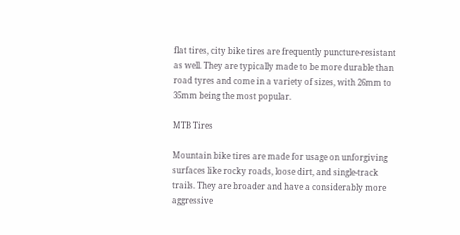flat tires, city bike tires are frequently puncture-resistant as well. They are typically made to be more durable than road tyres and come in a variety of sizes, with 26mm to 35mm being the most popular.

MTB Tires

Mountain bike tires are made for usage on unforgiving surfaces like rocky roads, loose dirt, and single-track trails. They are broader and have a considerably more aggressive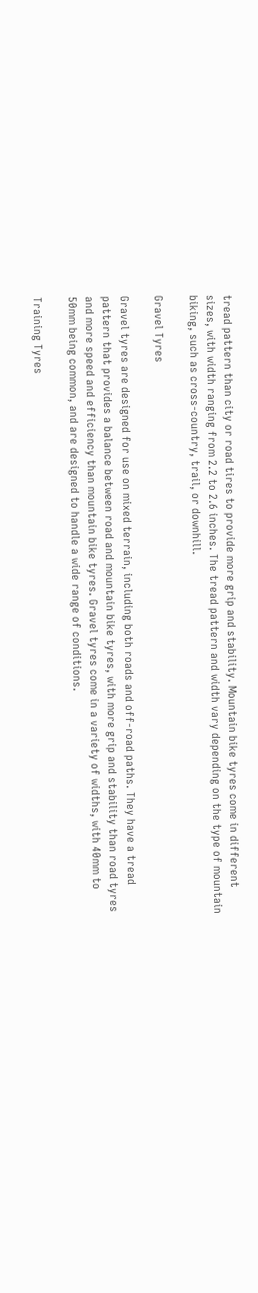tread pattern than city or road tires to provide more grip and stability. Mountain bike tyres come in different sizes, with width ranging from 2.2 to 2.6 inches. The tread pattern and width vary depending on the type of mountain biking, such as cross-country, trail, or downhill.

Gravel Tyres

Gravel tyres are designed for use on mixed terrain, including both roads and off-road paths. They have a tread pattern that provides a balance between road and mountain bike tyres, with more grip and stability than road tyres and more speed and efficiency than mountain bike tyres. Gravel tyres come in a variety of widths, with 40mm to 50mm being common, and are designed to handle a wide range of conditions.

Training Tyres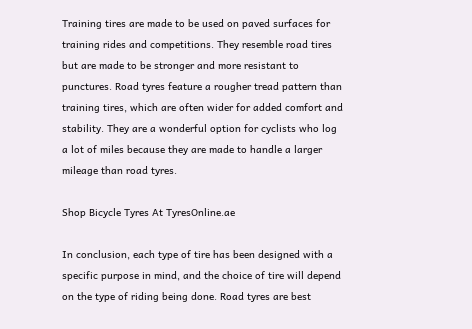Training tires are made to be used on paved surfaces for training rides and competitions. They resemble road tires but are made to be stronger and more resistant to punctures. Road tyres feature a rougher tread pattern than training tires, which are often wider for added comfort and stability. They are a wonderful option for cyclists who log a lot of miles because they are made to handle a larger mileage than road tyres.

Shop Bicycle Tyres At TyresOnline.ae

In conclusion, each type of tire has been designed with a specific purpose in mind, and the choice of tire will depend on the type of riding being done. Road tyres are best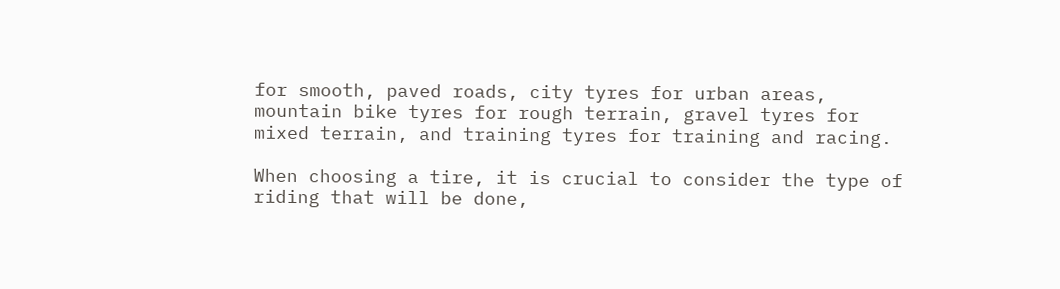for smooth, paved roads, city tyres for urban areas, mountain bike tyres for rough terrain, gravel tyres for mixed terrain, and training tyres for training and racing.

When choosing a tire, it is crucial to consider the type of riding that will be done,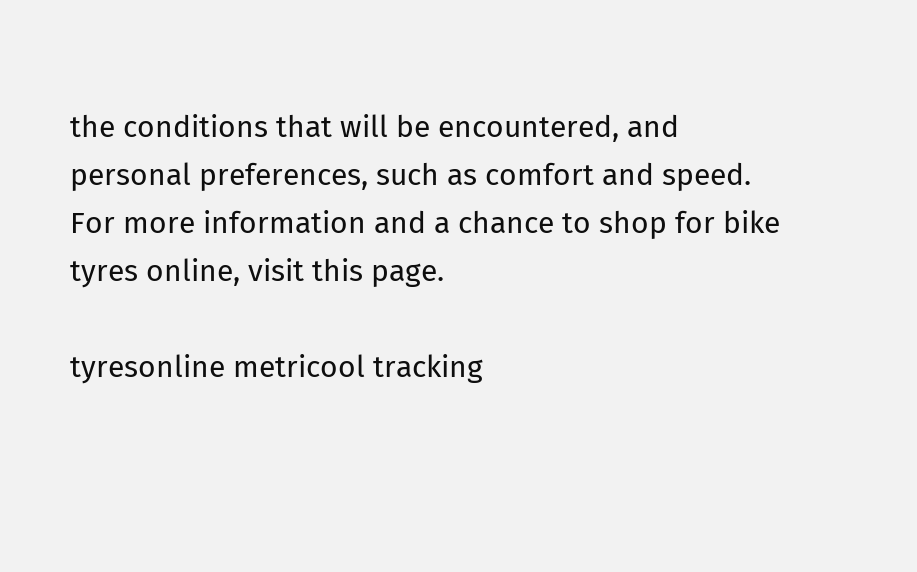the conditions that will be encountered, and personal preferences, such as comfort and speed. For more information and a chance to shop for bike tyres online, visit this page.

tyresonline metricool tracking